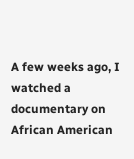A few weeks ago, I watched a documentary on African American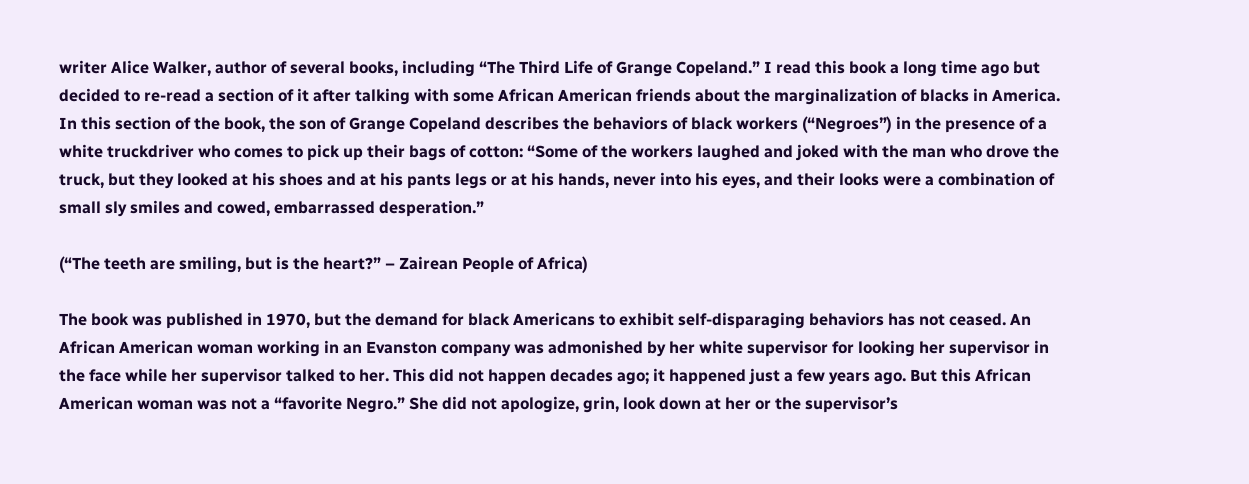writer Alice Walker, author of several books, including “The Third Life of Grange Copeland.” I read this book a long time ago but decided to re-read a section of it after talking with some African American friends about the marginalization of blacks in America. In this section of the book, the son of Grange Copeland describes the behaviors of black workers (“Negroes”) in the presence of a white truckdriver who comes to pick up their bags of cotton: “Some of the workers laughed and joked with the man who drove the truck, but they looked at his shoes and at his pants legs or at his hands, never into his eyes, and their looks were a combination of small sly smiles and cowed, embarrassed desperation.”

(“The teeth are smiling, but is the heart?” – Zairean People of Africa)

The book was published in 1970, but the demand for black Americans to exhibit self-disparaging behaviors has not ceased. An African American woman working in an Evanston company was admonished by her white supervisor for looking her supervisor in the face while her supervisor talked to her. This did not happen decades ago; it happened just a few years ago. But this African American woman was not a “favorite Negro.” She did not apologize, grin, look down at her or the supervisor’s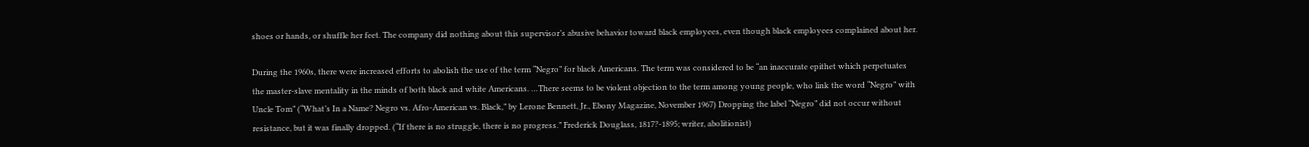shoes or hands, or shuffle her feet. The company did nothing about this supervisor’s abusive behavior toward black employees, even though black employees complained about her.

During the 1960s, there were increased efforts to abolish the use of the term “Negro” for black Americans. The term was considered to be “an inaccurate epithet which perpetuates the master-slave mentality in the minds of both black and white Americans. …There seems to be violent objection to the term among young people, who link the word “Negro” with Uncle Tom” (“What’s In a Name? Negro vs. Afro-American vs. Black,” by Lerone Bennett, Jr., Ebony Magazine, November 1967) Dropping the label “Negro” did not occur without resistance, but it was finally dropped. (“If there is no struggle, there is no progress.” Frederick Douglass, 1817?-1895; writer, abolitionist)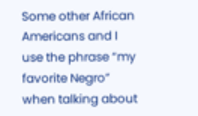Some other African Americans and I use the phrase “my favorite Negro” when talking about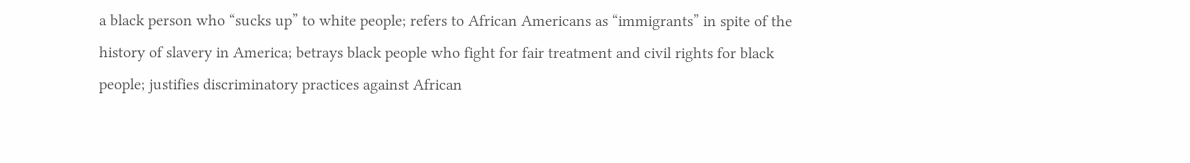a black person who “sucks up” to white people; refers to African Americans as “immigrants” in spite of the history of slavery in America; betrays black people who fight for fair treatment and civil rights for black people; justifies discriminatory practices against African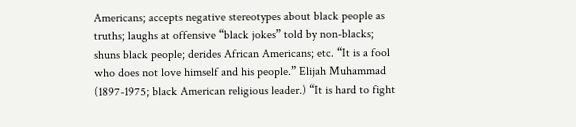Americans; accepts negative stereotypes about black people as truths; laughs at offensive “black jokes” told by non-blacks; shuns black people; derides African Americans; etc. “It is a fool who does not love himself and his people.” Elijah Muhammad (1897-1975; black American religious leader.) “It is hard to fight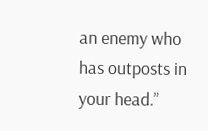an enemy who has outposts in your head.”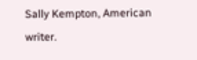Sally Kempton, American writer.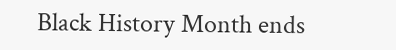Black History Month ends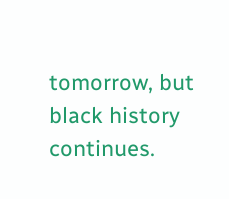tomorrow, but black history continues.